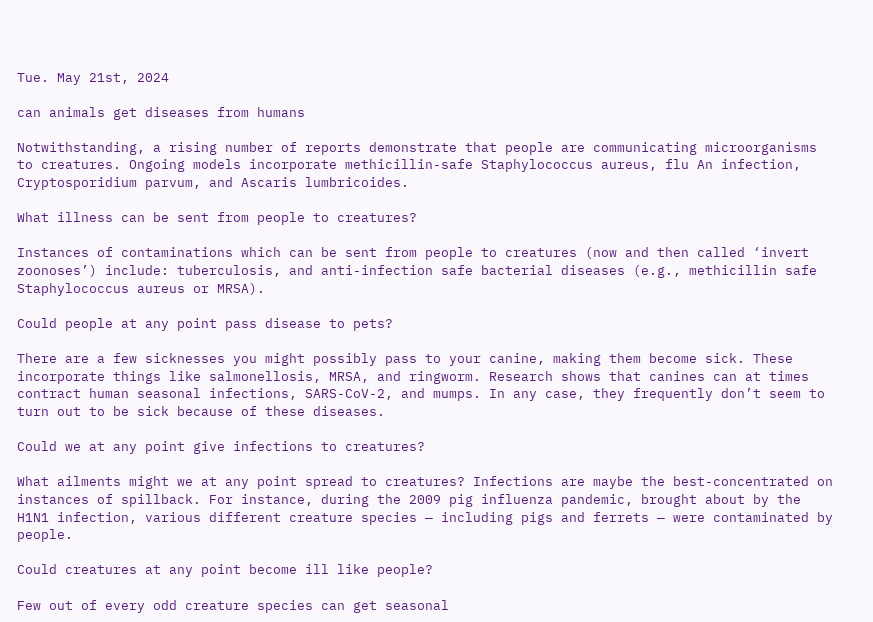Tue. May 21st, 2024

can animals get diseases from humans

Notwithstanding, a rising number of reports demonstrate that people are communicating microorganisms to creatures. Ongoing models incorporate methicillin-safe Staphylococcus aureus, flu An infection, Cryptosporidium parvum, and Ascaris lumbricoides.

What illness can be sent from people to creatures?

Instances of contaminations which can be sent from people to creatures (now and then called ‘invert zoonoses’) include: tuberculosis, and anti-infection safe bacterial diseases (e.g., methicillin safe Staphylococcus aureus or MRSA).

Could people at any point pass disease to pets?

There are a few sicknesses you might possibly pass to your canine, making them become sick. These incorporate things like salmonellosis, MRSA, and ringworm. Research shows that canines can at times contract human seasonal infections, SARS-CoV-2, and mumps. In any case, they frequently don’t seem to turn out to be sick because of these diseases.

Could we at any point give infections to creatures?

What ailments might we at any point spread to creatures? Infections are maybe the best-concentrated on instances of spillback. For instance, during the 2009 pig influenza pandemic, brought about by the H1N1 infection, various different creature species — including pigs and ferrets — were contaminated by people.

Could creatures at any point become ill like people?

Few out of every odd creature species can get seasonal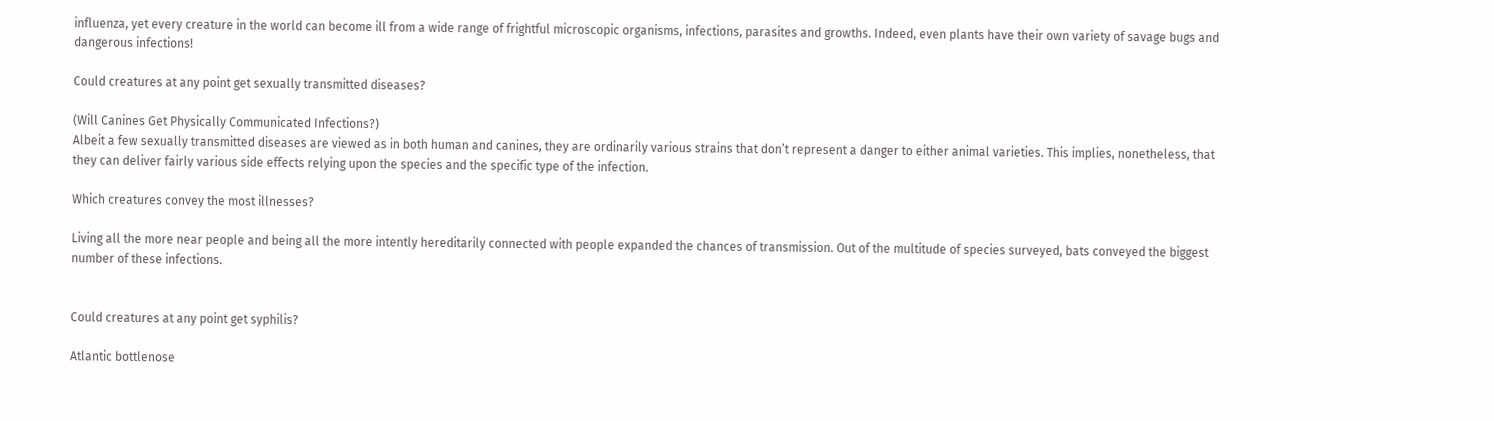influenza, yet every creature in the world can become ill from a wide range of frightful microscopic organisms, infections, parasites and growths. Indeed, even plants have their own variety of savage bugs and dangerous infections!

Could creatures at any point get sexually transmitted diseases?

(Will Canines Get Physically Communicated Infections?)
Albeit a few sexually transmitted diseases are viewed as in both human and canines, they are ordinarily various strains that don’t represent a danger to either animal varieties. This implies, nonetheless, that they can deliver fairly various side effects relying upon the species and the specific type of the infection.

Which creatures convey the most illnesses?

Living all the more near people and being all the more intently hereditarily connected with people expanded the chances of transmission. Out of the multitude of species surveyed, bats conveyed the biggest number of these infections.


Could creatures at any point get syphilis?

Atlantic bottlenose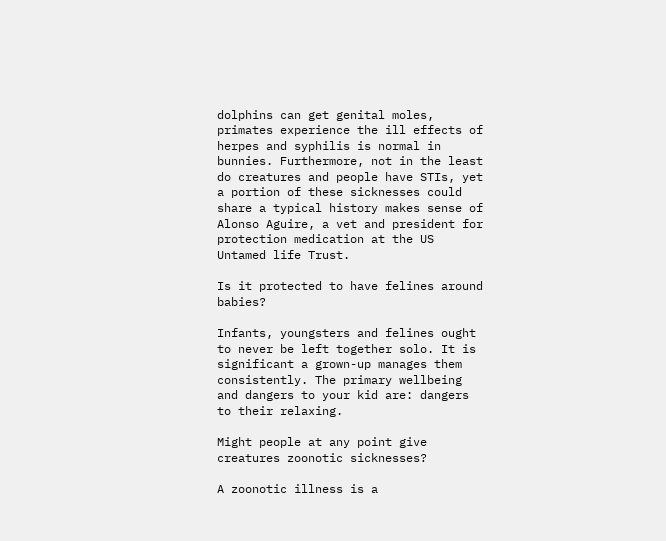dolphins can get genital moles, primates experience the ill effects of herpes and syphilis is normal in bunnies. Furthermore, not in the least do creatures and people have STIs, yet a portion of these sicknesses could share a typical history makes sense of Alonso Aguire, a vet and president for protection medication at the US Untamed life Trust.

Is it protected to have felines around babies?

Infants, youngsters and felines ought to never be left together solo. It is significant a grown-up manages them consistently. The primary wellbeing and dangers to your kid are: dangers to their relaxing.

Might people at any point give creatures zoonotic sicknesses?

A zoonotic illness is a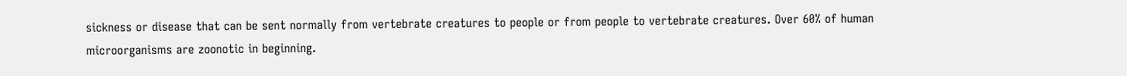sickness or disease that can be sent normally from vertebrate creatures to people or from people to vertebrate creatures. Over 60% of human microorganisms are zoonotic in beginning.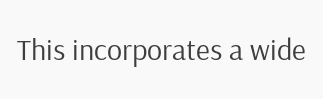This incorporates a wide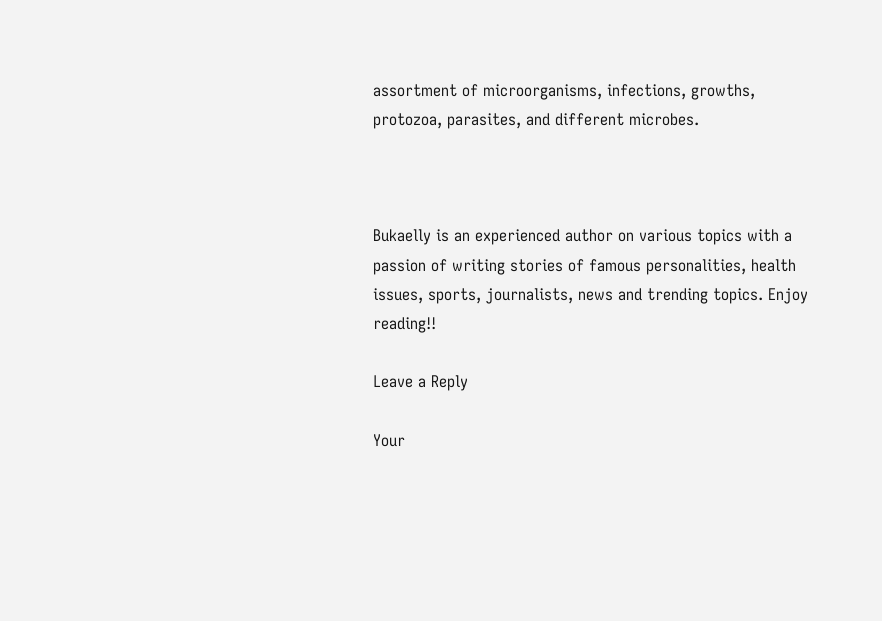assortment of microorganisms, infections, growths, protozoa, parasites, and different microbes.



Bukaelly is an experienced author on various topics with a passion of writing stories of famous personalities, health issues, sports, journalists, news and trending topics. Enjoy reading!!

Leave a Reply

Your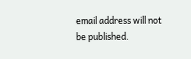email address will not be published.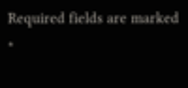Required fields are marked *